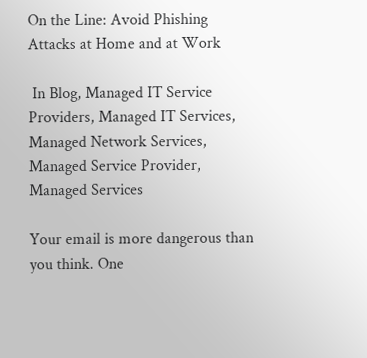On the Line: Avoid Phishing Attacks at Home and at Work

 In Blog, Managed IT Service Providers, Managed IT Services, Managed Network Services, Managed Service Provider, Managed Services

Your email is more dangerous than you think. One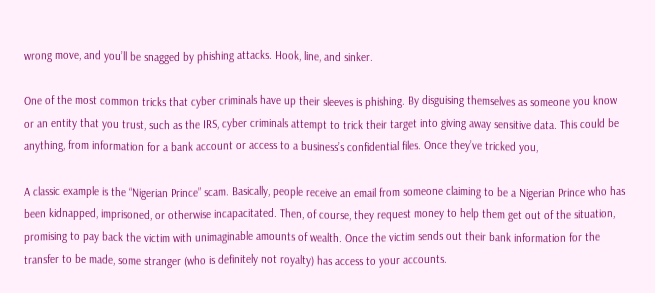wrong move, and you’ll be snagged by phishing attacks. Hook, line, and sinker.

One of the most common tricks that cyber criminals have up their sleeves is phishing. By disguising themselves as someone you know or an entity that you trust, such as the IRS, cyber criminals attempt to trick their target into giving away sensitive data. This could be anything, from information for a bank account or access to a business’s confidential files. Once they’ve tricked you,

A classic example is the “Nigerian Prince” scam. Basically, people receive an email from someone claiming to be a Nigerian Prince who has been kidnapped, imprisoned, or otherwise incapacitated. Then, of course, they request money to help them get out of the situation, promising to pay back the victim with unimaginable amounts of wealth. Once the victim sends out their bank information for the transfer to be made, some stranger (who is definitely not royalty) has access to your accounts.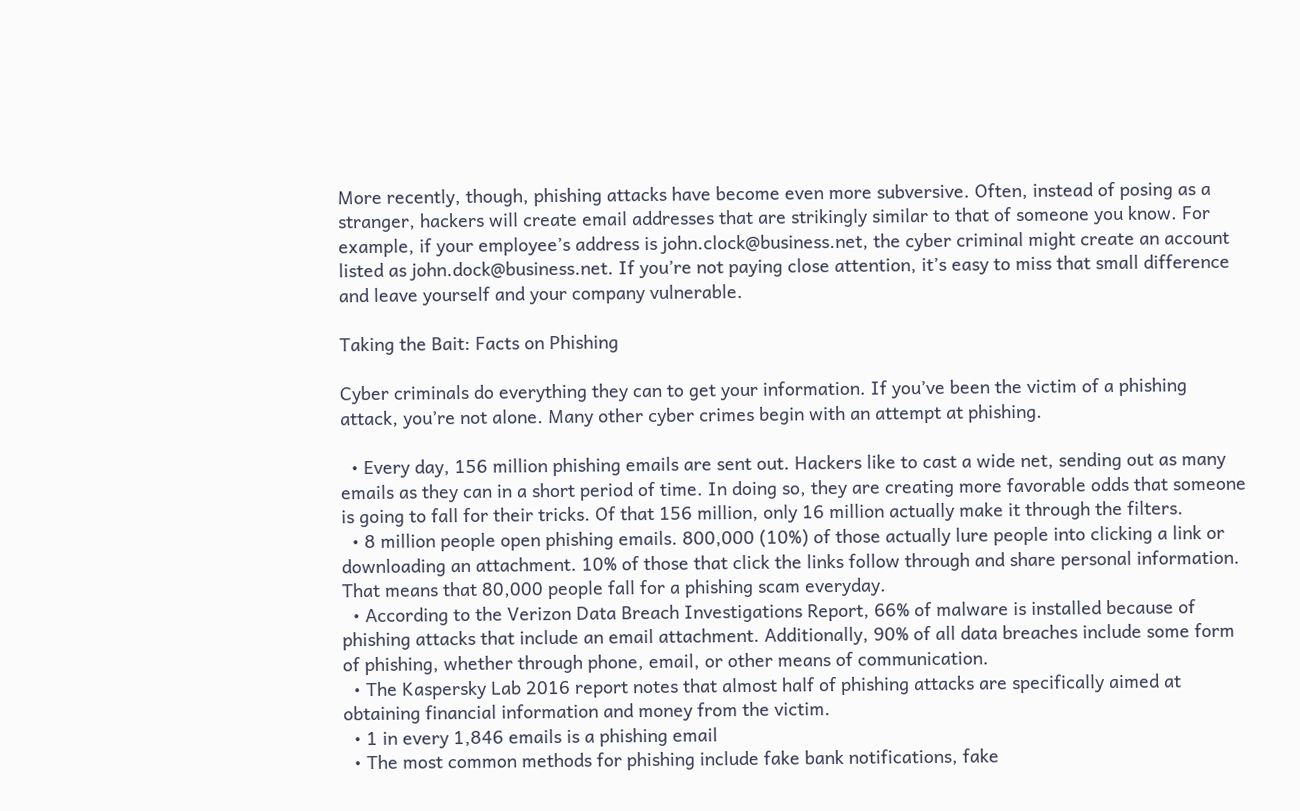More recently, though, phishing attacks have become even more subversive. Often, instead of posing as a stranger, hackers will create email addresses that are strikingly similar to that of someone you know. For example, if your employee’s address is john.clock@business.net, the cyber criminal might create an account listed as john.dock@business.net. If you’re not paying close attention, it’s easy to miss that small difference and leave yourself and your company vulnerable.

Taking the Bait: Facts on Phishing

Cyber criminals do everything they can to get your information. If you’ve been the victim of a phishing attack, you’re not alone. Many other cyber crimes begin with an attempt at phishing.

  • Every day, 156 million phishing emails are sent out. Hackers like to cast a wide net, sending out as many emails as they can in a short period of time. In doing so, they are creating more favorable odds that someone is going to fall for their tricks. Of that 156 million, only 16 million actually make it through the filters.
  • 8 million people open phishing emails. 800,000 (10%) of those actually lure people into clicking a link or downloading an attachment. 10% of those that click the links follow through and share personal information. That means that 80,000 people fall for a phishing scam everyday.
  • According to the Verizon Data Breach Investigations Report, 66% of malware is installed because of phishing attacks that include an email attachment. Additionally, 90% of all data breaches include some form of phishing, whether through phone, email, or other means of communication.
  • The Kaspersky Lab 2016 report notes that almost half of phishing attacks are specifically aimed at obtaining financial information and money from the victim.
  • 1 in every 1,846 emails is a phishing email
  • The most common methods for phishing include fake bank notifications, fake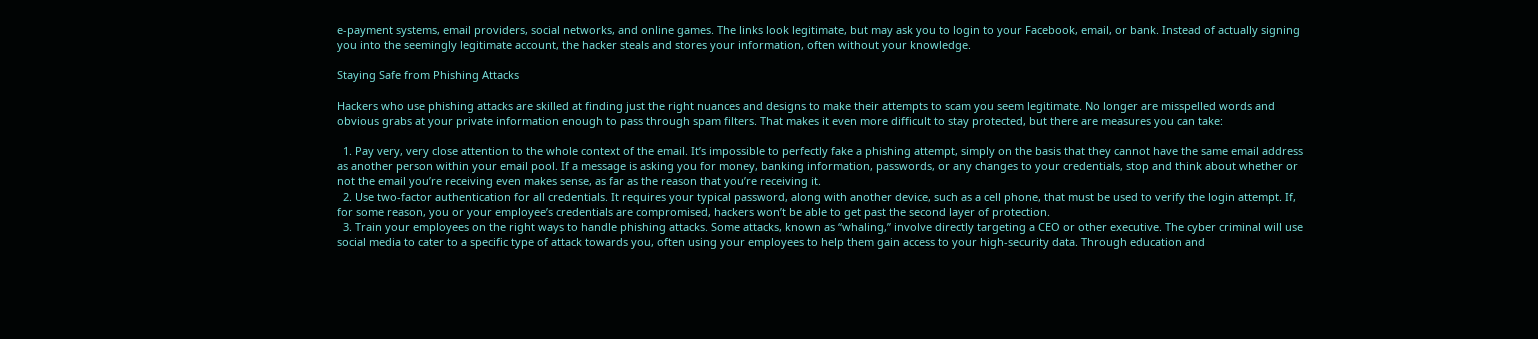e-payment systems, email providers, social networks, and online games. The links look legitimate, but may ask you to login to your Facebook, email, or bank. Instead of actually signing you into the seemingly legitimate account, the hacker steals and stores your information, often without your knowledge.

Staying Safe from Phishing Attacks

Hackers who use phishing attacks are skilled at finding just the right nuances and designs to make their attempts to scam you seem legitimate. No longer are misspelled words and obvious grabs at your private information enough to pass through spam filters. That makes it even more difficult to stay protected, but there are measures you can take:

  1. Pay very, very close attention to the whole context of the email. It’s impossible to perfectly fake a phishing attempt, simply on the basis that they cannot have the same email address as another person within your email pool. If a message is asking you for money, banking information, passwords, or any changes to your credentials, stop and think about whether or not the email you’re receiving even makes sense, as far as the reason that you’re receiving it.
  2. Use two-factor authentication for all credentials. It requires your typical password, along with another device, such as a cell phone, that must be used to verify the login attempt. If, for some reason, you or your employee’s credentials are compromised, hackers won’t be able to get past the second layer of protection.
  3. Train your employees on the right ways to handle phishing attacks. Some attacks, known as “whaling,” involve directly targeting a CEO or other executive. The cyber criminal will use social media to cater to a specific type of attack towards you, often using your employees to help them gain access to your high-security data. Through education and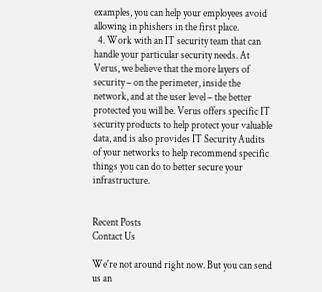examples, you can help your employees avoid allowing in phishers in the first place.
  4. Work with an IT security team that can handle your particular security needs. At Verus, we believe that the more layers of security – on the perimeter, inside the network, and at the user level – the better protected you will be. Verus offers specific IT security products to help protect your valuable data, and is also provides IT Security Audits of your networks to help recommend specific things you can do to better secure your infrastructure.


Recent Posts
Contact Us

We're not around right now. But you can send us an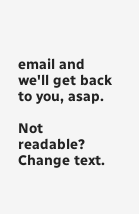email and we'll get back to you, asap.

Not readable? Change text.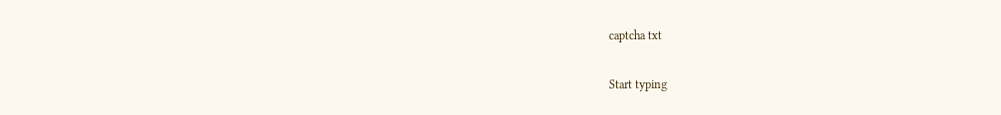captcha txt

Start typing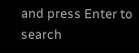and press Enter to search